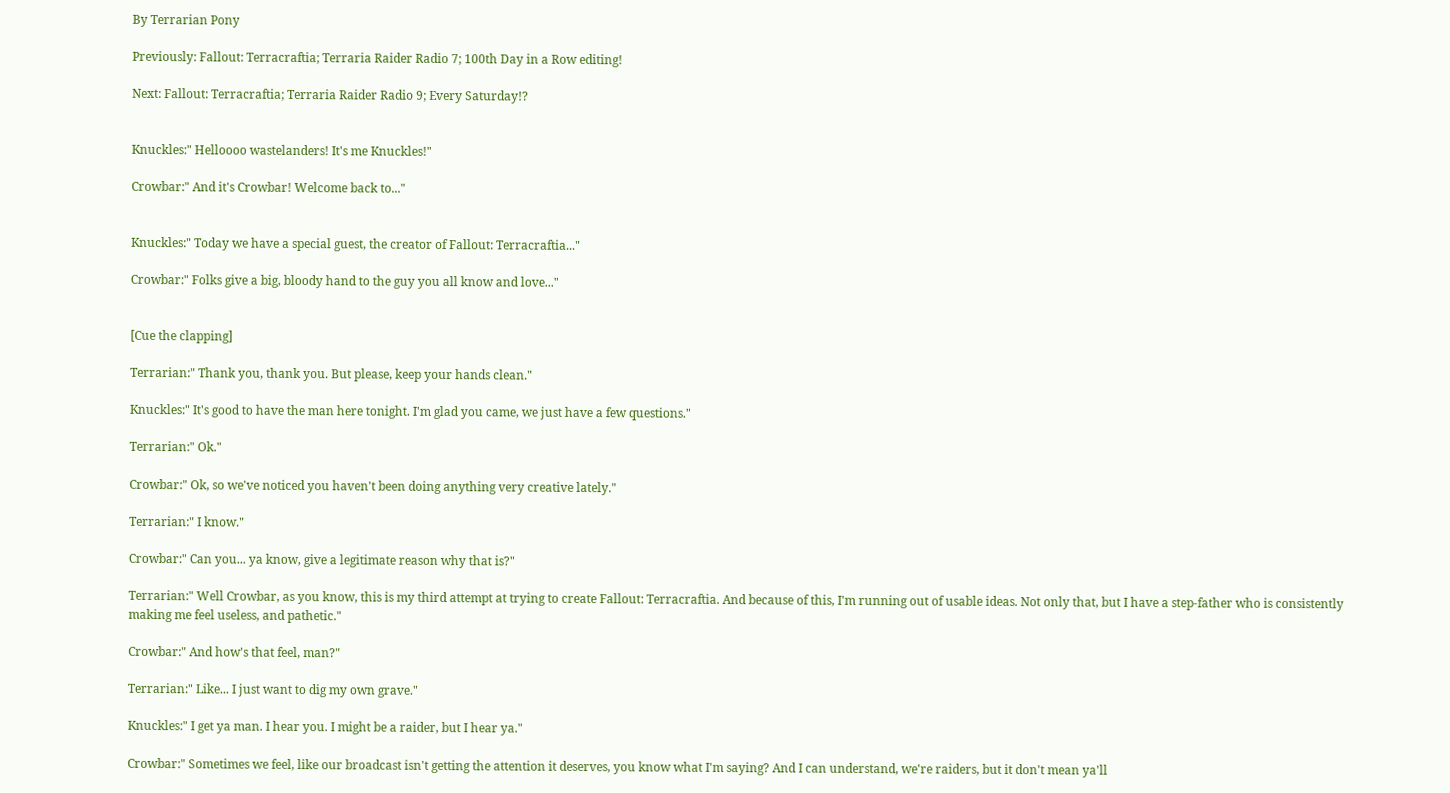By Terrarian Pony

Previously: Fallout: Terracraftia; Terraria Raider Radio 7; 100th Day in a Row editing!

Next: Fallout: Terracraftia; Terraria Raider Radio 9; Every Saturday!?


Knuckles:" Helloooo wastelanders! It's me Knuckles!"

Crowbar:" And it's Crowbar! Welcome back to..."


Knuckles:" Today we have a special guest, the creator of Fallout: Terracraftia..."

Crowbar:" Folks give a big, bloody hand to the guy you all know and love..."


[Cue the clapping]

Terrarian:" Thank you, thank you. But please, keep your hands clean."

Knuckles:" It's good to have the man here tonight. I'm glad you came, we just have a few questions."

Terrarian:" Ok."

Crowbar:" Ok, so we've noticed you haven't been doing anything very creative lately."

Terrarian:" I know."

Crowbar:" Can you... ya know, give a legitimate reason why that is?"

Terrarian:" Well Crowbar, as you know, this is my third attempt at trying to create Fallout: Terracraftia. And because of this, I'm running out of usable ideas. Not only that, but I have a step-father who is consistently making me feel useless, and pathetic."

Crowbar:" And how's that feel, man?"

Terrarian:" Like... I just want to dig my own grave."

Knuckles:" I get ya man. I hear you. I might be a raider, but I hear ya."

Crowbar:" Sometimes we feel, like our broadcast isn't getting the attention it deserves, you know what I'm saying? And I can understand, we're raiders, but it don't mean ya'll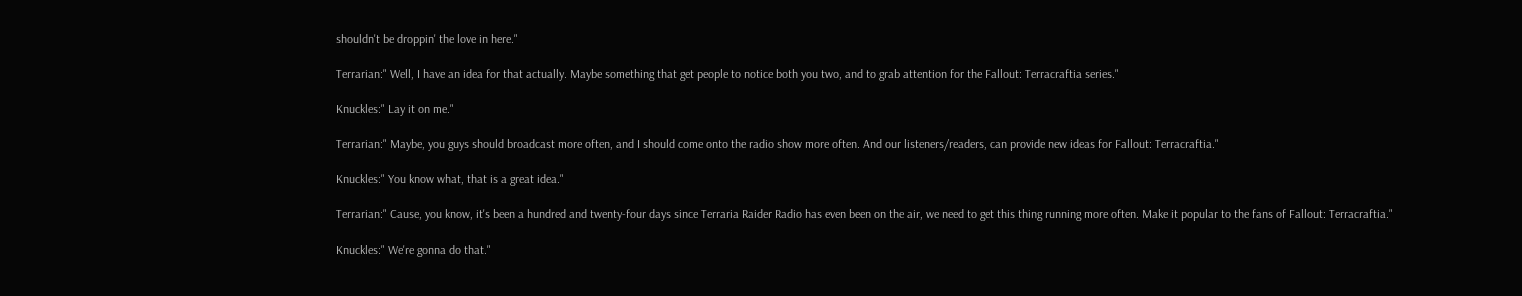shouldn't be droppin' the love in here."

Terrarian:" Well, I have an idea for that actually. Maybe something that get people to notice both you two, and to grab attention for the Fallout: Terracraftia series."

Knuckles:" Lay it on me."

Terrarian:" Maybe, you guys should broadcast more often, and I should come onto the radio show more often. And our listeners/readers, can provide new ideas for Fallout: Terracraftia."

Knuckles:" You know what, that is a great idea."

Terrarian:" Cause, you know, it's been a hundred and twenty-four days since Terraria Raider Radio has even been on the air, we need to get this thing running more often. Make it popular to the fans of Fallout: Terracraftia."

Knuckles:" We're gonna do that."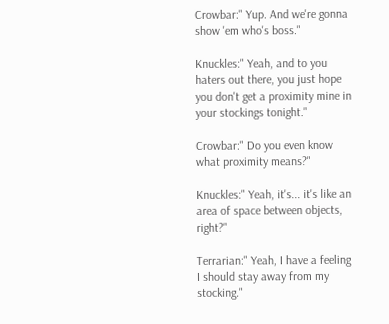Crowbar:" Yup. And we're gonna show 'em who's boss."

Knuckles:" Yeah, and to you haters out there, you just hope you don't get a proximity mine in your stockings tonight."

Crowbar:" Do you even know what proximity means?"

Knuckles:" Yeah, it's... it's like an area of space between objects, right?"

Terrarian:" Yeah, I have a feeling I should stay away from my stocking."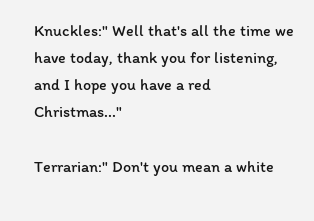Knuckles:" Well that's all the time we have today, thank you for listening, and I hope you have a red Christmas..."

Terrarian:" Don't you mean a white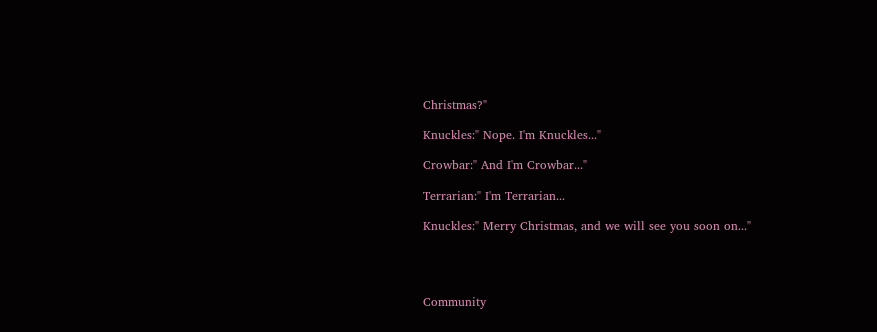Christmas?"

Knuckles:" Nope. I'm Knuckles..."

Crowbar:" And I'm Crowbar..."

Terrarian:" I'm Terrarian...

Knuckles:" Merry Christmas, and we will see you soon on..."




Community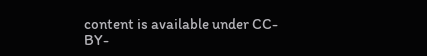content is available under CC-BY-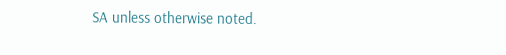SA unless otherwise noted.